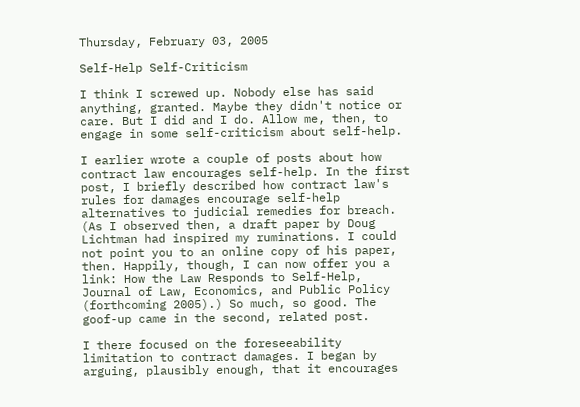Thursday, February 03, 2005

Self-Help Self-Criticism

I think I screwed up. Nobody else has said anything, granted. Maybe they didn't notice or care. But I did and I do. Allow me, then, to engage in some self-criticism about self-help.

I earlier wrote a couple of posts about how contract law encourages self-help. In the first post, I briefly described how contract law's rules for damages encourage self-help alternatives to judicial remedies for breach. (As I observed then, a draft paper by Doug Lichtman had inspired my ruminations. I could not point you to an online copy of his paper, then. Happily, though, I can now offer you a link: How the Law Responds to Self-Help, Journal of Law, Economics, and Public Policy (forthcoming 2005).) So much, so good. The goof-up came in the second, related post.

I there focused on the foreseeability limitation to contract damages. I began by arguing, plausibly enough, that it encourages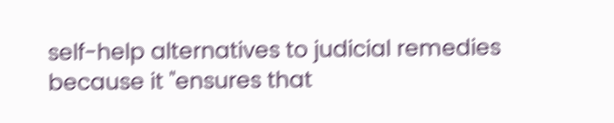self-help alternatives to judicial remedies because it "ensures that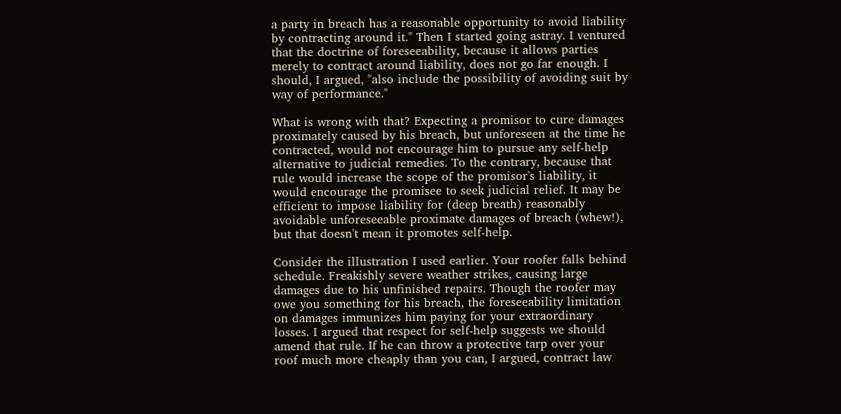a party in breach has a reasonable opportunity to avoid liability by contracting around it." Then I started going astray. I ventured that the doctrine of foreseeability, because it allows parties merely to contract around liability, does not go far enough. I should, I argued, "also include the possibility of avoiding suit by way of performance."

What is wrong with that? Expecting a promisor to cure damages proximately caused by his breach, but unforeseen at the time he contracted, would not encourage him to pursue any self-help alternative to judicial remedies. To the contrary, because that rule would increase the scope of the promisor's liability, it would encourage the promisee to seek judicial relief. It may be efficient to impose liability for (deep breath) reasonably avoidable unforeseeable proximate damages of breach (whew!), but that doesn't mean it promotes self-help.

Consider the illustration I used earlier. Your roofer falls behind schedule. Freakishly severe weather strikes, causing large damages due to his unfinished repairs. Though the roofer may owe you something for his breach, the foreseeability limitation on damages immunizes him paying for your extraordinary losses. I argued that respect for self-help suggests we should amend that rule. If he can throw a protective tarp over your roof much more cheaply than you can, I argued, contract law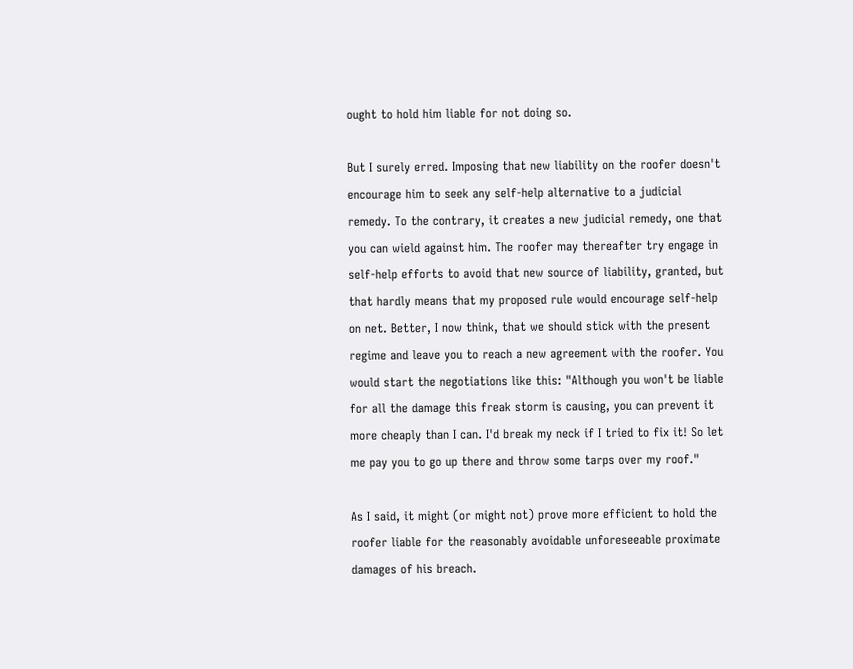ought to hold him liable for not doing so.

But I surely erred. Imposing that new liability on the roofer doesn't encourage him to seek any self-help alternative to a judicial remedy. To the contrary, it creates a new judicial remedy, one that you can wield against him. The roofer may thereafter try engage in self-help efforts to avoid that new source of liability, granted, but that hardly means that my proposed rule would encourage self-help on net. Better, I now think, that we should stick with the present regime and leave you to reach a new agreement with the roofer. You would start the negotiations like this: "Although you won't be liable for all the damage this freak storm is causing, you can prevent it more cheaply than I can. I'd break my neck if I tried to fix it! So let me pay you to go up there and throw some tarps over my roof."

As I said, it might (or might not) prove more efficient to hold the roofer liable for the reasonably avoidable unforeseeable proximate damages of his breach.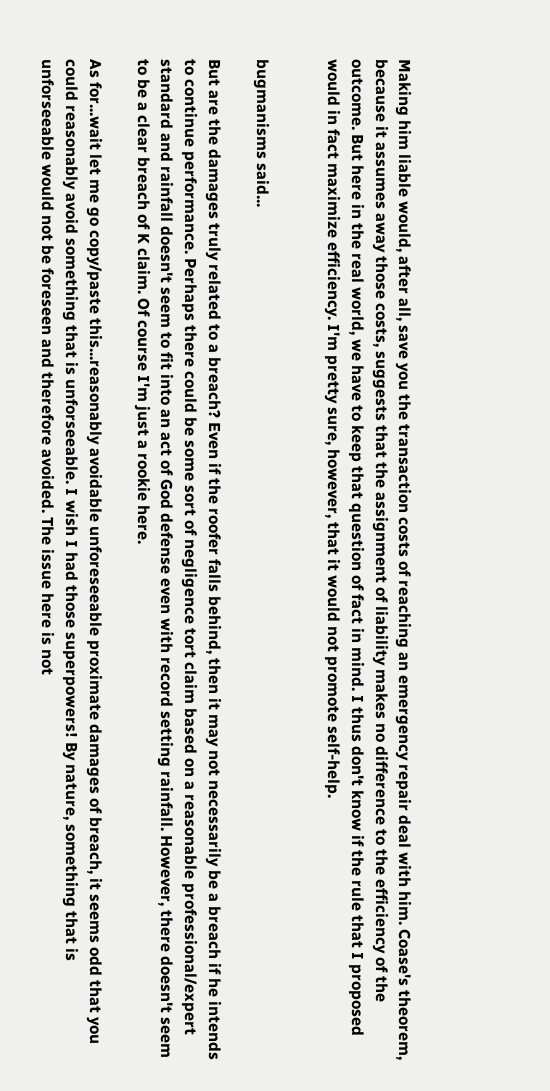Making him liable would, after all, save you the transaction costs of reaching an emergency repair deal with him. Coase's theorem, because it assumes away those costs, suggests that the assignment of liability makes no difference to the efficiency of the outcome. But here in the real world, we have to keep that question of fact in mind. I thus don't know if the rule that I proposed would in fact maximize efficiency. I'm pretty sure, however, that it would not promote self-help.


bugmanisms said...

But are the damages truly related to a breach? Even if the roofer falls behind, then it may not necessarily be a breach if he intends to continue performance. Perhaps there could be some sort of negligence tort claim based on a reasonable professional/expert standard and rainfall doesn't seem to fit into an act of God defense even with record setting rainfall. However, there doesn't seem to be a clear breach of K claim. Of course I'm just a rookie here.

As for...wait let me go copy/paste this...reasonably avoidable unforeseeable proximate damages of breach, it seems odd that you could reasonably avoid something that is unforseeable. I wish I had those superpowers! By nature, something that is unforseeable would not be foreseen and therefore avoided. The issue here is not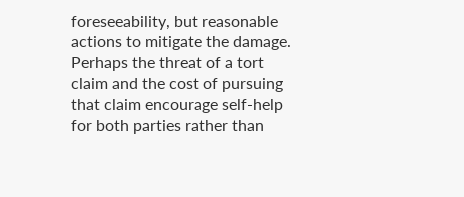foreseeability, but reasonable actions to mitigate the damage. Perhaps the threat of a tort claim and the cost of pursuing that claim encourage self-help for both parties rather than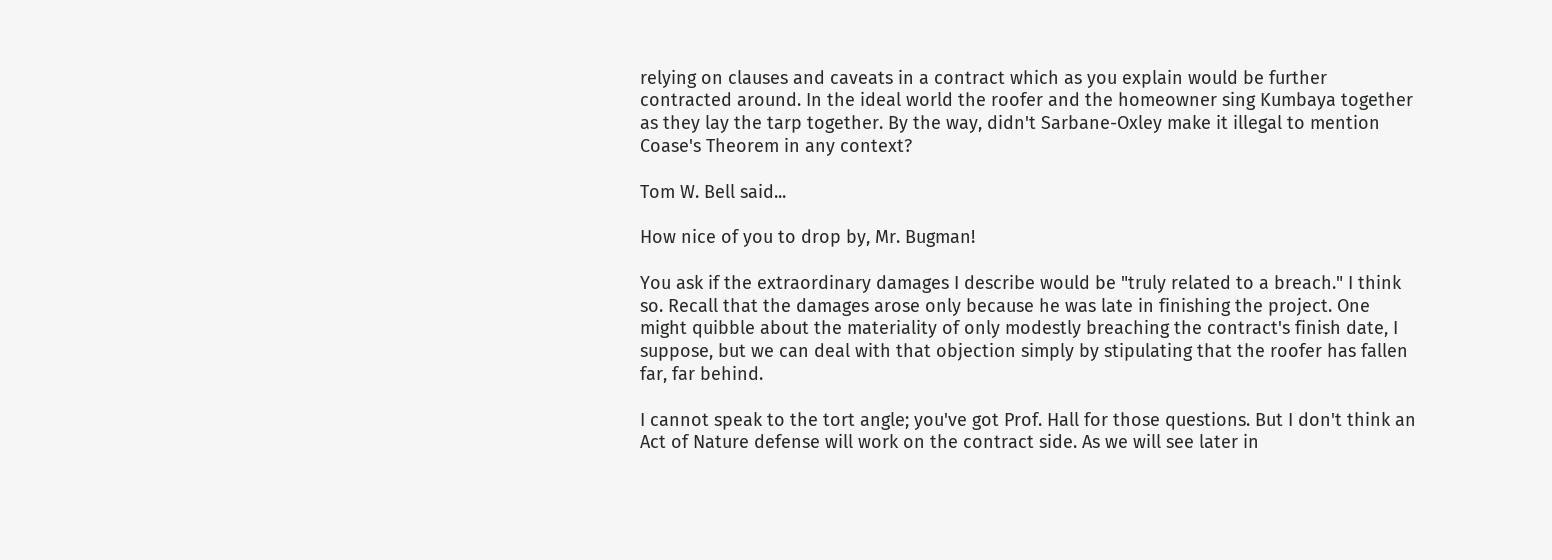relying on clauses and caveats in a contract which as you explain would be further contracted around. In the ideal world the roofer and the homeowner sing Kumbaya together as they lay the tarp together. By the way, didn't Sarbane-Oxley make it illegal to mention Coase's Theorem in any context?

Tom W. Bell said...

How nice of you to drop by, Mr. Bugman!

You ask if the extraordinary damages I describe would be "truly related to a breach." I think so. Recall that the damages arose only because he was late in finishing the project. One might quibble about the materiality of only modestly breaching the contract's finish date, I suppose, but we can deal with that objection simply by stipulating that the roofer has fallen far, far behind.

I cannot speak to the tort angle; you've got Prof. Hall for those questions. But I don't think an Act of Nature defense will work on the contract side. As we will see later in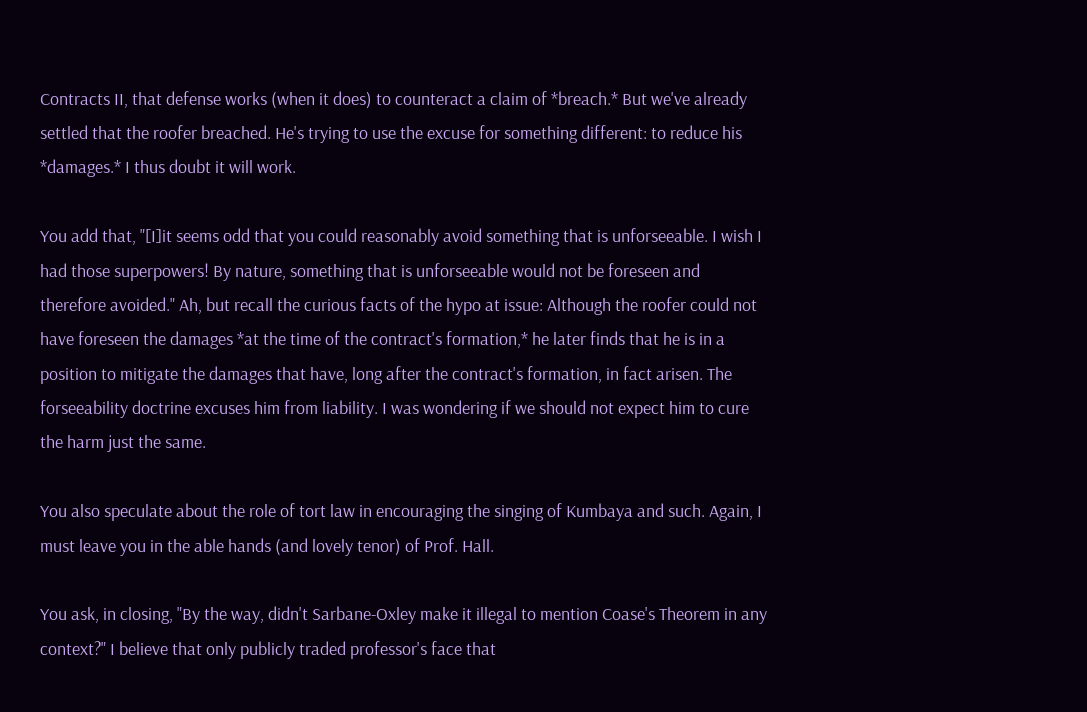Contracts II, that defense works (when it does) to counteract a claim of *breach.* But we've already settled that the roofer breached. He's trying to use the excuse for something different: to reduce his *damages.* I thus doubt it will work.

You add that, "[I]it seems odd that you could reasonably avoid something that is unforseeable. I wish I had those superpowers! By nature, something that is unforseeable would not be foreseen and therefore avoided." Ah, but recall the curious facts of the hypo at issue: Although the roofer could not have foreseen the damages *at the time of the contract's formation,* he later finds that he is in a position to mitigate the damages that have, long after the contract's formation, in fact arisen. The forseeability doctrine excuses him from liability. I was wondering if we should not expect him to cure the harm just the same.

You also speculate about the role of tort law in encouraging the singing of Kumbaya and such. Again, I must leave you in the able hands (and lovely tenor) of Prof. Hall.

You ask, in closing, "By the way, didn't Sarbane-Oxley make it illegal to mention Coase's Theorem in any context?" I believe that only publicly traded professor's face that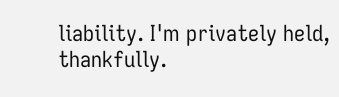liability. I'm privately held, thankfully.